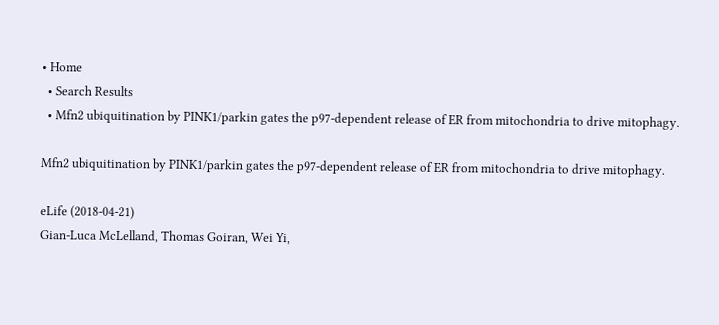• Home
  • Search Results
  • Mfn2 ubiquitination by PINK1/parkin gates the p97-dependent release of ER from mitochondria to drive mitophagy.

Mfn2 ubiquitination by PINK1/parkin gates the p97-dependent release of ER from mitochondria to drive mitophagy.

eLife (2018-04-21)
Gian-Luca McLelland, Thomas Goiran, Wei Yi,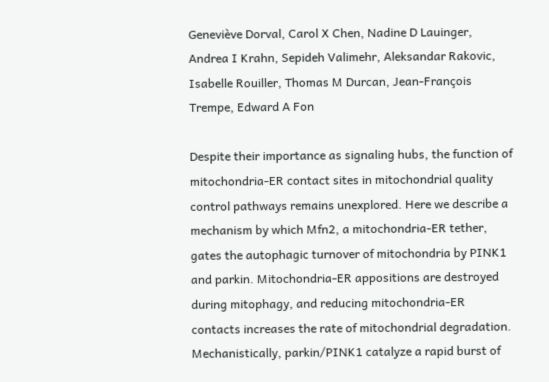Geneviève Dorval, Carol X Chen, Nadine D Lauinger, Andrea I Krahn, Sepideh Valimehr, Aleksandar Rakovic, Isabelle Rouiller, Thomas M Durcan, Jean-François Trempe, Edward A Fon

Despite their importance as signaling hubs, the function of mitochondria-ER contact sites in mitochondrial quality control pathways remains unexplored. Here we describe a mechanism by which Mfn2, a mitochondria-ER tether, gates the autophagic turnover of mitochondria by PINK1 and parkin. Mitochondria-ER appositions are destroyed during mitophagy, and reducing mitochondria-ER contacts increases the rate of mitochondrial degradation. Mechanistically, parkin/PINK1 catalyze a rapid burst of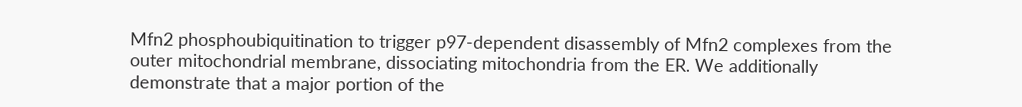Mfn2 phosphoubiquitination to trigger p97-dependent disassembly of Mfn2 complexes from the outer mitochondrial membrane, dissociating mitochondria from the ER. We additionally demonstrate that a major portion of the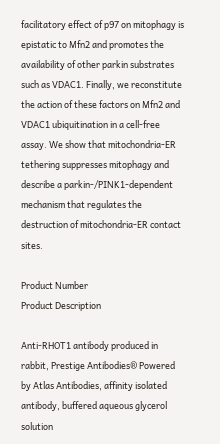facilitatory effect of p97 on mitophagy is epistatic to Mfn2 and promotes the availability of other parkin substrates such as VDAC1. Finally, we reconstitute the action of these factors on Mfn2 and VDAC1 ubiquitination in a cell-free assay. We show that mitochondria-ER tethering suppresses mitophagy and describe a parkin-/PINK1-dependent mechanism that regulates the destruction of mitochondria-ER contact sites.

Product Number
Product Description

Anti-RHOT1 antibody produced in rabbit, Prestige Antibodies® Powered by Atlas Antibodies, affinity isolated antibody, buffered aqueous glycerol solution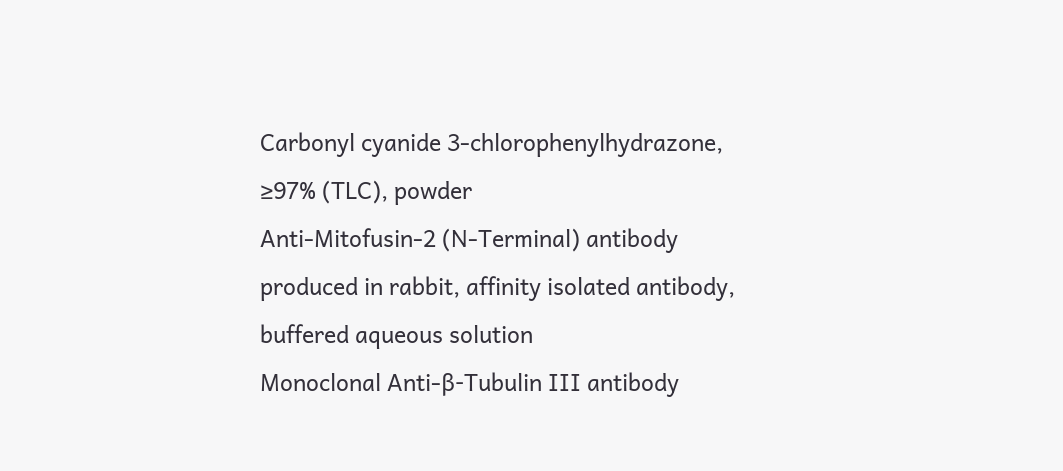Carbonyl cyanide 3-chlorophenylhydrazone, ≥97% (TLC), powder
Anti-Mitofusin-2 (N-Terminal) antibody produced in rabbit, affinity isolated antibody, buffered aqueous solution
Monoclonal Anti-β-Tubulin III antibody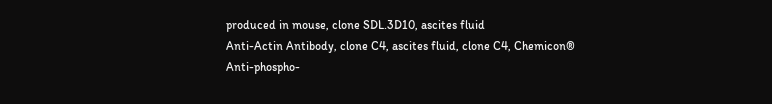produced in mouse, clone SDL.3D10, ascites fluid
Anti-Actin Antibody, clone C4, ascites fluid, clone C4, Chemicon®
Anti-phospho-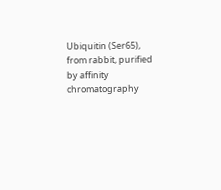Ubiquitin (Ser65), from rabbit, purified by affinity chromatography